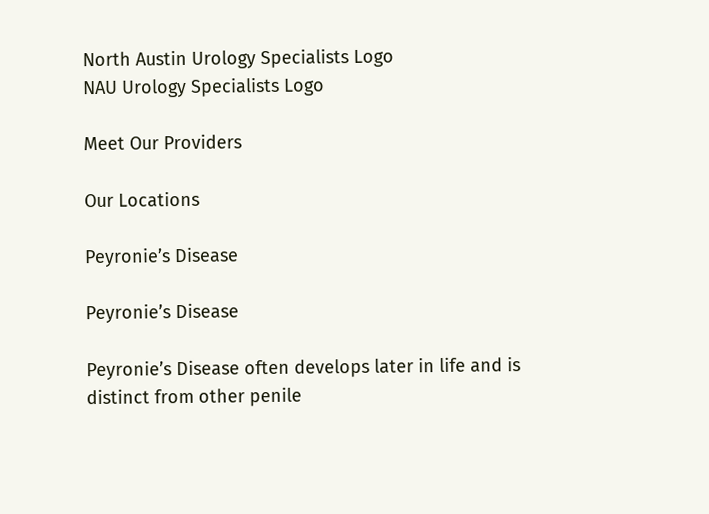North Austin Urology Specialists Logo
NAU Urology Specialists Logo

Meet Our Providers

Our Locations

Peyronie’s Disease

Peyronie’s Disease

Peyronie’s Disease often develops later in life and is distinct from other penile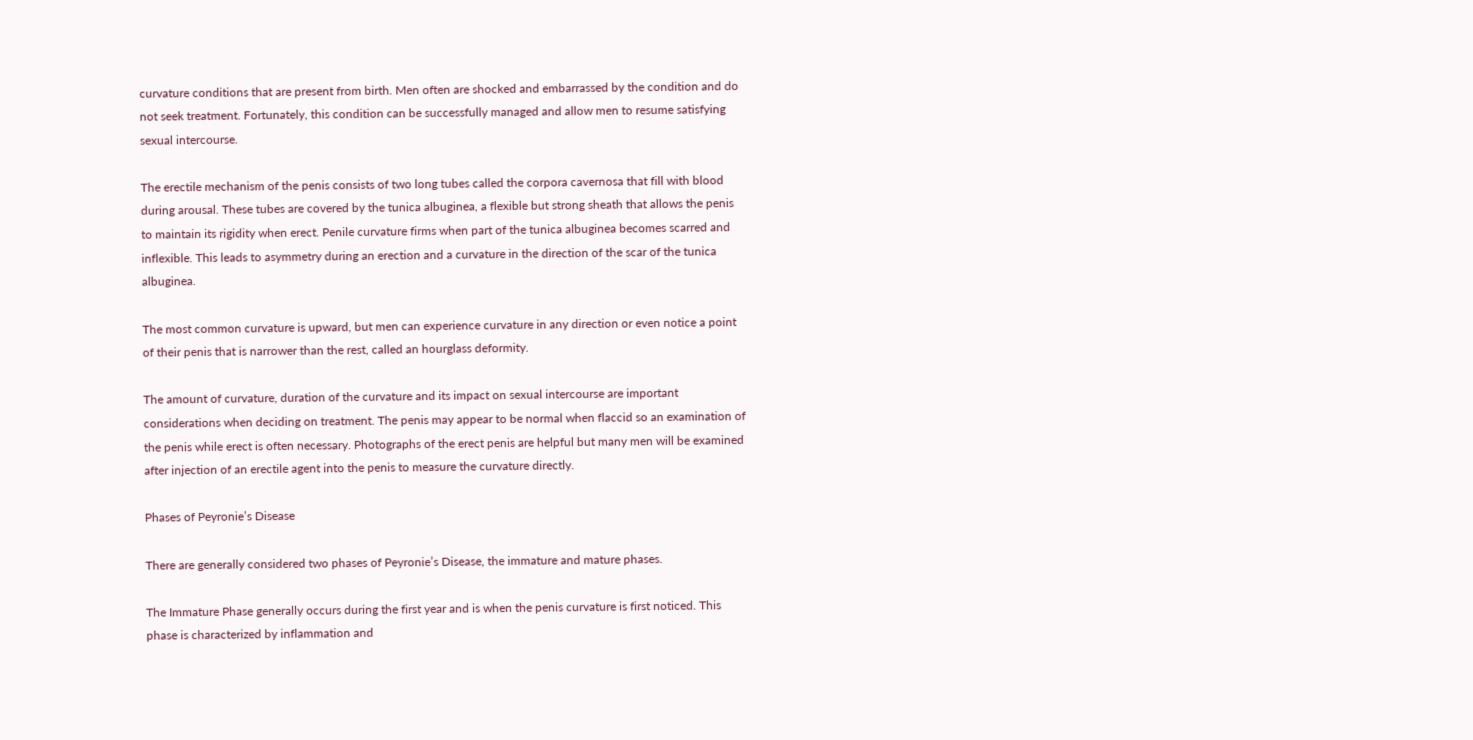curvature conditions that are present from birth. Men often are shocked and embarrassed by the condition and do not seek treatment. Fortunately, this condition can be successfully managed and allow men to resume satisfying sexual intercourse.

The erectile mechanism of the penis consists of two long tubes called the corpora cavernosa that fill with blood during arousal. These tubes are covered by the tunica albuginea, a flexible but strong sheath that allows the penis to maintain its rigidity when erect. Penile curvature firms when part of the tunica albuginea becomes scarred and inflexible. This leads to asymmetry during an erection and a curvature in the direction of the scar of the tunica albuginea.

The most common curvature is upward, but men can experience curvature in any direction or even notice a point of their penis that is narrower than the rest, called an hourglass deformity.

The amount of curvature, duration of the curvature and its impact on sexual intercourse are important considerations when deciding on treatment. The penis may appear to be normal when flaccid so an examination of the penis while erect is often necessary. Photographs of the erect penis are helpful but many men will be examined after injection of an erectile agent into the penis to measure the curvature directly.

Phases of Peyronie’s Disease

There are generally considered two phases of Peyronie’s Disease, the immature and mature phases.

The Immature Phase generally occurs during the first year and is when the penis curvature is first noticed. This phase is characterized by inflammation and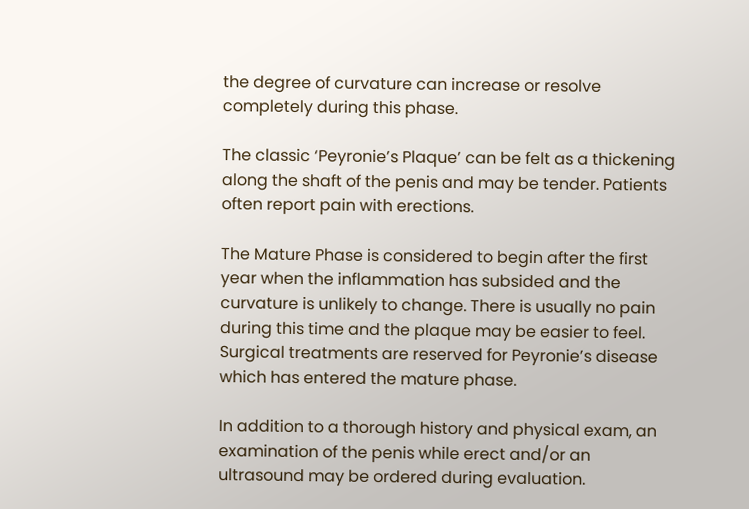the degree of curvature can increase or resolve completely during this phase.

The classic ‘Peyronie’s Plaque’ can be felt as a thickening along the shaft of the penis and may be tender. Patients often report pain with erections.

The Mature Phase is considered to begin after the first year when the inflammation has subsided and the curvature is unlikely to change. There is usually no pain during this time and the plaque may be easier to feel. Surgical treatments are reserved for Peyronie’s disease which has entered the mature phase.

In addition to a thorough history and physical exam, an examination of the penis while erect and/or an ultrasound may be ordered during evaluation.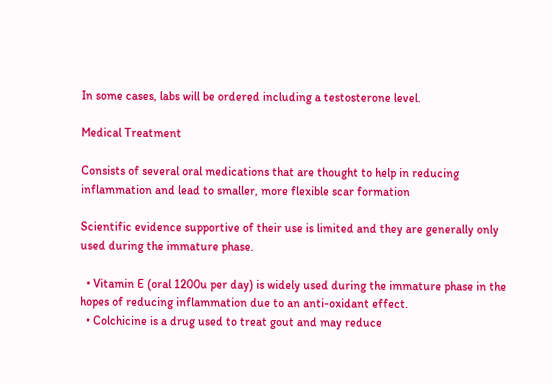In some cases, labs will be ordered including a testosterone level.

Medical Treatment

Consists of several oral medications that are thought to help in reducing inflammation and lead to smaller, more flexible scar formation

Scientific evidence supportive of their use is limited and they are generally only used during the immature phase.

  • Vitamin E (oral 1200u per day) is widely used during the immature phase in the hopes of reducing inflammation due to an anti-oxidant effect.
  • Colchicine is a drug used to treat gout and may reduce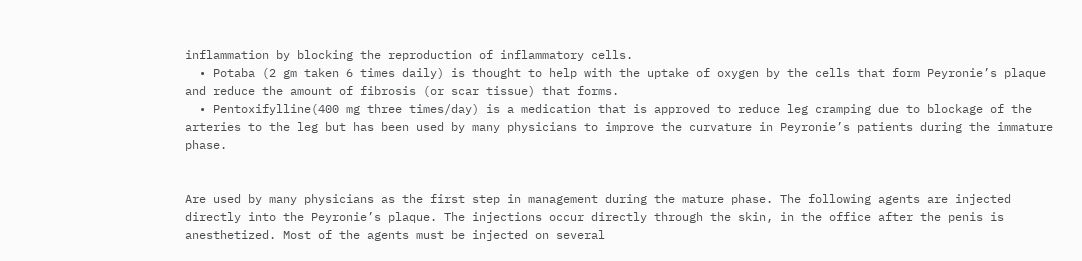inflammation by blocking the reproduction of inflammatory cells.
  • Potaba (2 gm taken 6 times daily) is thought to help with the uptake of oxygen by the cells that form Peyronie’s plaque and reduce the amount of fibrosis (or scar tissue) that forms.
  • Pentoxifylline(400 mg three times/day) is a medication that is approved to reduce leg cramping due to blockage of the arteries to the leg but has been used by many physicians to improve the curvature in Peyronie’s patients during the immature phase.


Are used by many physicians as the first step in management during the mature phase. The following agents are injected directly into the Peyronie’s plaque. The injections occur directly through the skin, in the office after the penis is anesthetized. Most of the agents must be injected on several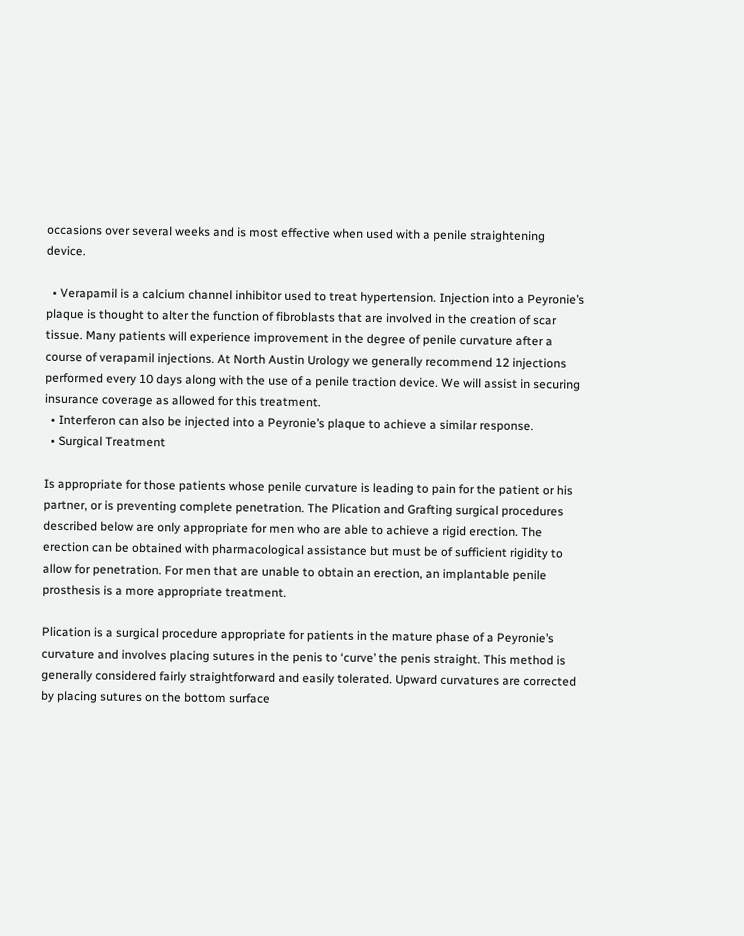occasions over several weeks and is most effective when used with a penile straightening device.

  • Verapamil is a calcium channel inhibitor used to treat hypertension. Injection into a Peyronie’s plaque is thought to alter the function of fibroblasts that are involved in the creation of scar tissue. Many patients will experience improvement in the degree of penile curvature after a course of verapamil injections. At North Austin Urology we generally recommend 12 injections performed every 10 days along with the use of a penile traction device. We will assist in securing insurance coverage as allowed for this treatment.
  • Interferon can also be injected into a Peyronie’s plaque to achieve a similar response.
  • Surgical Treatment

Is appropriate for those patients whose penile curvature is leading to pain for the patient or his partner, or is preventing complete penetration. The Plication and Grafting surgical procedures described below are only appropriate for men who are able to achieve a rigid erection. The erection can be obtained with pharmacological assistance but must be of sufficient rigidity to allow for penetration. For men that are unable to obtain an erection, an implantable penile prosthesis is a more appropriate treatment.

Plication is a surgical procedure appropriate for patients in the mature phase of a Peyronie’s curvature and involves placing sutures in the penis to ‘curve’ the penis straight. This method is generally considered fairly straightforward and easily tolerated. Upward curvatures are corrected by placing sutures on the bottom surface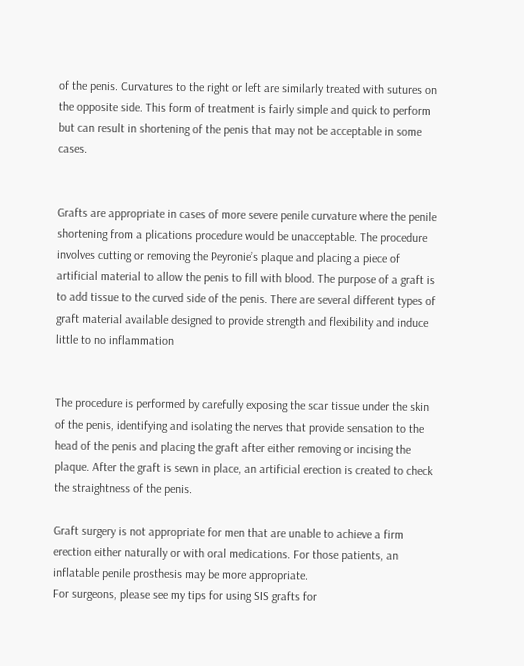of the penis. Curvatures to the right or left are similarly treated with sutures on the opposite side. This form of treatment is fairly simple and quick to perform but can result in shortening of the penis that may not be acceptable in some cases.


Grafts are appropriate in cases of more severe penile curvature where the penile shortening from a plications procedure would be unacceptable. The procedure involves cutting or removing the Peyronie’s plaque and placing a piece of artificial material to allow the penis to fill with blood. The purpose of a graft is to add tissue to the curved side of the penis. There are several different types of graft material available designed to provide strength and flexibility and induce little to no inflammation


The procedure is performed by carefully exposing the scar tissue under the skin of the penis, identifying and isolating the nerves that provide sensation to the head of the penis and placing the graft after either removing or incising the plaque. After the graft is sewn in place, an artificial erection is created to check the straightness of the penis.

Graft surgery is not appropriate for men that are unable to achieve a firm erection either naturally or with oral medications. For those patients, an inflatable penile prosthesis may be more appropriate.
For surgeons, please see my tips for using SIS grafts for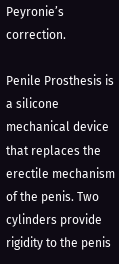Peyronie’s correction.

Penile Prosthesis is a silicone mechanical device that replaces the erectile mechanism of the penis. Two cylinders provide rigidity to the penis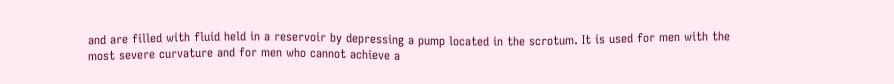and are filled with fluid held in a reservoir by depressing a pump located in the scrotum. It is used for men with the most severe curvature and for men who cannot achieve a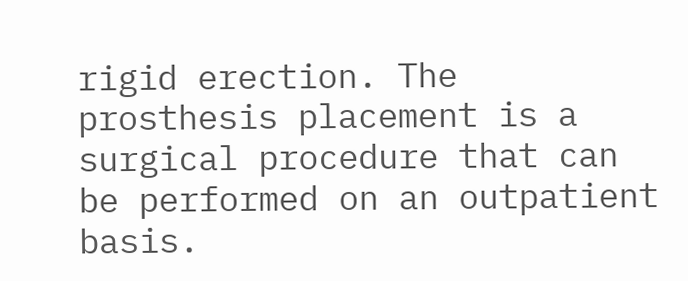rigid erection. The prosthesis placement is a surgical procedure that can be performed on an outpatient basis.